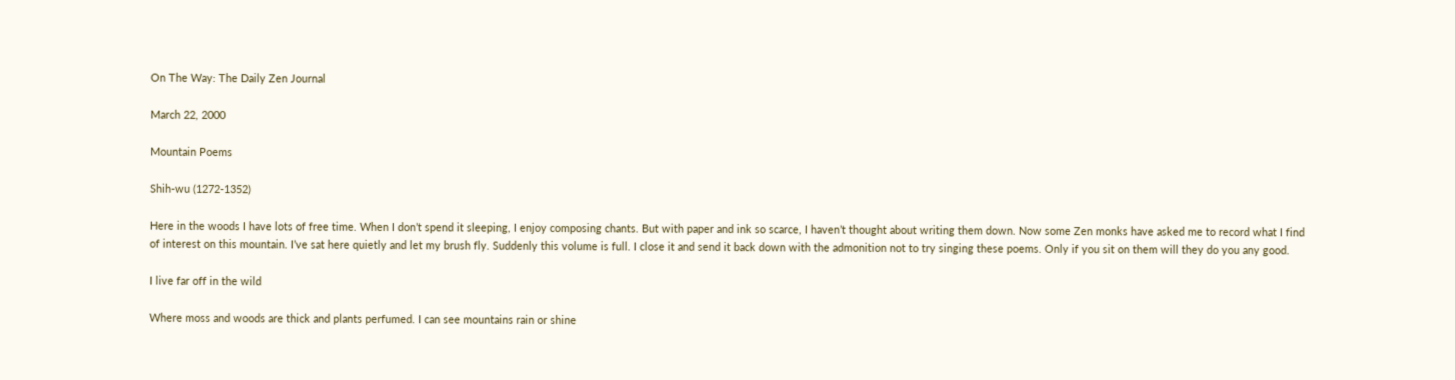On The Way: The Daily Zen Journal

March 22, 2000

Mountain Poems

Shih-wu (1272-1352)

Here in the woods I have lots of free time. When I don’t spend it sleeping, I enjoy composing chants. But with paper and ink so scarce, I haven’t thought about writing them down. Now some Zen monks have asked me to record what I find of interest on this mountain. I’ve sat here quietly and let my brush fly. Suddenly this volume is full. I close it and send it back down with the admonition not to try singing these poems. Only if you sit on them will they do you any good.

I live far off in the wild

Where moss and woods are thick and plants perfumed. I can see mountains rain or shine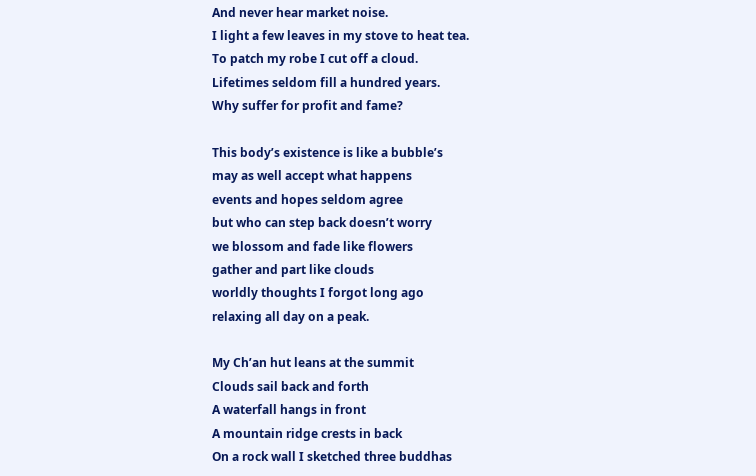And never hear market noise.
I light a few leaves in my stove to heat tea.
To patch my robe I cut off a cloud.
Lifetimes seldom fill a hundred years.
Why suffer for profit and fame?

This body’s existence is like a bubble’s
may as well accept what happens
events and hopes seldom agree
but who can step back doesn’t worry
we blossom and fade like flowers
gather and part like clouds
worldly thoughts I forgot long ago
relaxing all day on a peak.

My Ch’an hut leans at the summit
Clouds sail back and forth
A waterfall hangs in front
A mountain ridge crests in back
On a rock wall I sketched three buddhas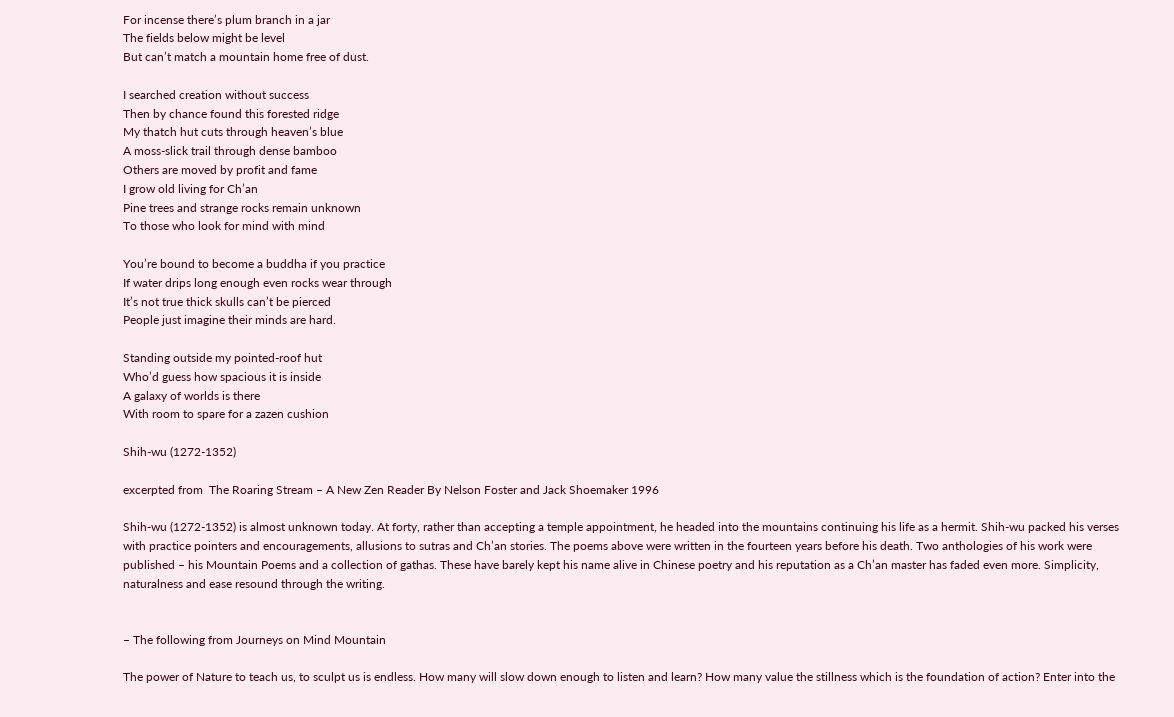For incense there’s plum branch in a jar
The fields below might be level
But can’t match a mountain home free of dust.

I searched creation without success
Then by chance found this forested ridge
My thatch hut cuts through heaven’s blue
A moss-slick trail through dense bamboo
Others are moved by profit and fame
I grow old living for Ch’an
Pine trees and strange rocks remain unknown
To those who look for mind with mind

You’re bound to become a buddha if you practice
If water drips long enough even rocks wear through
It’s not true thick skulls can’t be pierced
People just imagine their minds are hard.

Standing outside my pointed-roof hut
Who’d guess how spacious it is inside
A galaxy of worlds is there
With room to spare for a zazen cushion

Shih-wu (1272-1352)

excerpted from  The Roaring Stream – A New Zen Reader By Nelson Foster and Jack Shoemaker 1996

Shih-wu (1272-1352) is almost unknown today. At forty, rather than accepting a temple appointment, he headed into the mountains continuing his life as a hermit. Shih-wu packed his verses with practice pointers and encouragements, allusions to sutras and Ch’an stories. The poems above were written in the fourteen years before his death. Two anthologies of his work were published – his Mountain Poems and a collection of gathas. These have barely kept his name alive in Chinese poetry and his reputation as a Ch’an master has faded even more. Simplicity, naturalness and ease resound through the writing.


– The following from Journeys on Mind Mountain

The power of Nature to teach us, to sculpt us is endless. How many will slow down enough to listen and learn? How many value the stillness which is the foundation of action? Enter into the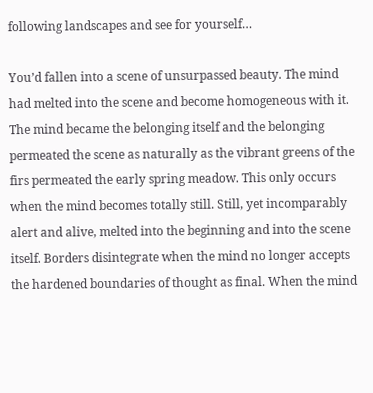following landscapes and see for yourself…

You’d fallen into a scene of unsurpassed beauty. The mind had melted into the scene and become homogeneous with it. The mind became the belonging itself and the belonging permeated the scene as naturally as the vibrant greens of the firs permeated the early spring meadow. This only occurs when the mind becomes totally still. Still, yet incomparably alert and alive, melted into the beginning and into the scene itself. Borders disintegrate when the mind no longer accepts the hardened boundaries of thought as final. When the mind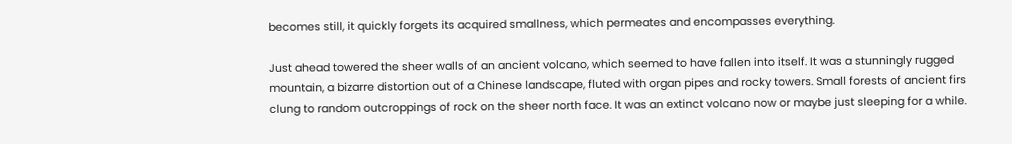becomes still, it quickly forgets its acquired smallness, which permeates and encompasses everything.

Just ahead towered the sheer walls of an ancient volcano, which seemed to have fallen into itself. It was a stunningly rugged mountain, a bizarre distortion out of a Chinese landscape, fluted with organ pipes and rocky towers. Small forests of ancient firs clung to random outcroppings of rock on the sheer north face. It was an extinct volcano now or maybe just sleeping for a while.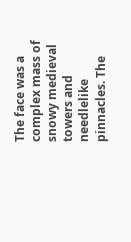The face was a complex mass of snowy medieval towers and needlelike pinnacles. The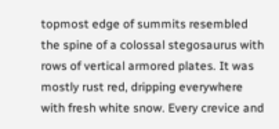topmost edge of summits resembled the spine of a colossal stegosaurus with rows of vertical armored plates. It was mostly rust red, dripping everywhere with fresh white snow. Every crevice and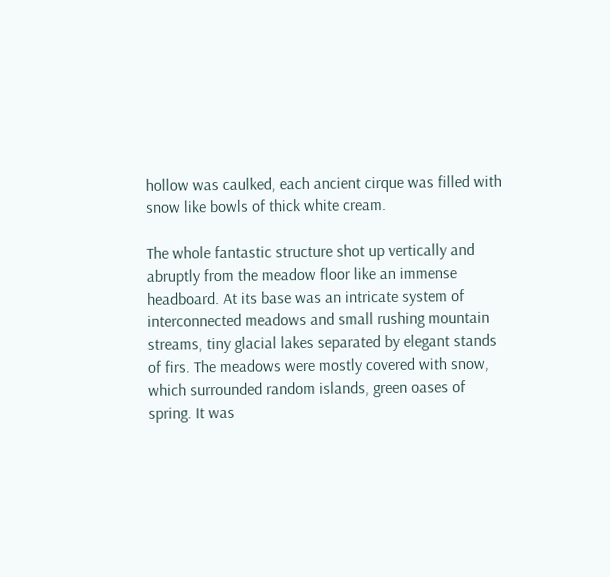hollow was caulked, each ancient cirque was filled with snow like bowls of thick white cream.

The whole fantastic structure shot up vertically and abruptly from the meadow floor like an immense headboard. At its base was an intricate system of interconnected meadows and small rushing mountain streams, tiny glacial lakes separated by elegant stands of firs. The meadows were mostly covered with snow, which surrounded random islands, green oases of spring. It was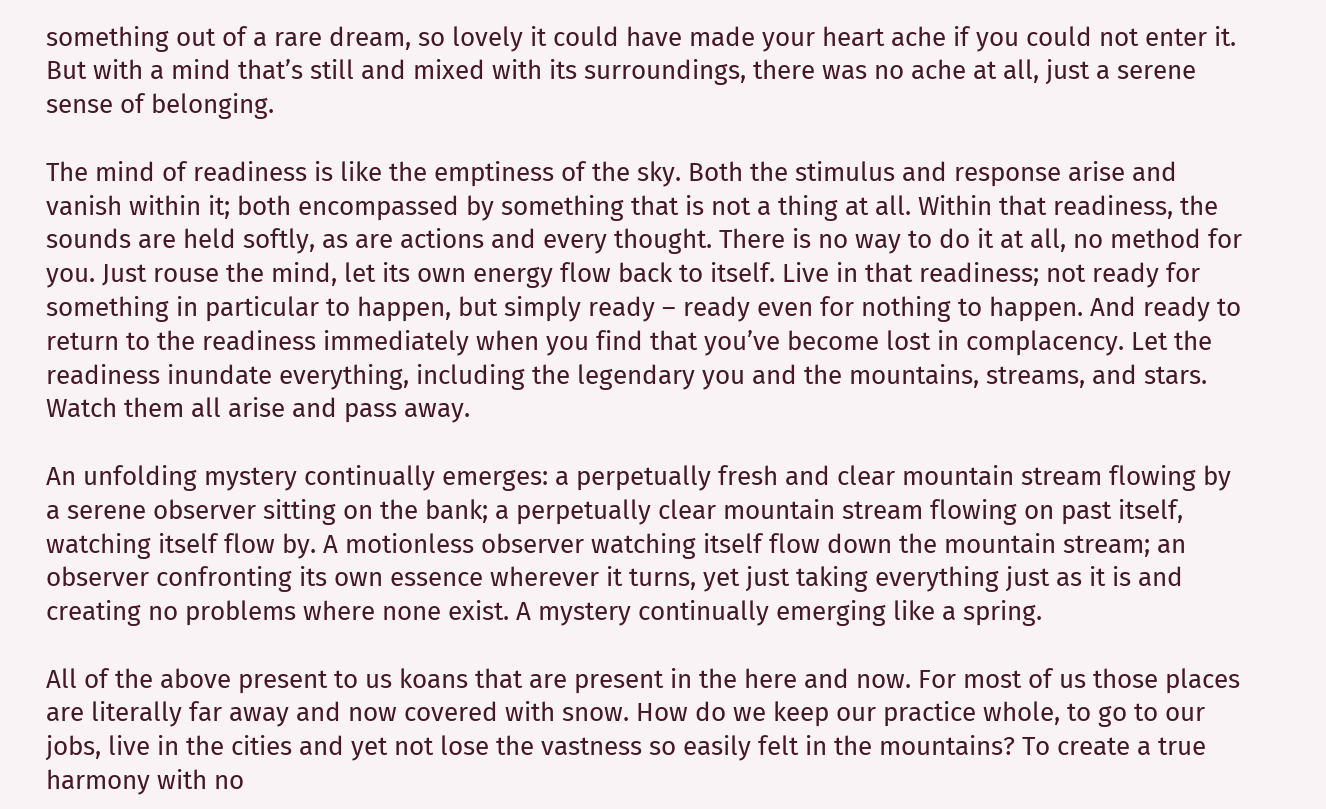something out of a rare dream, so lovely it could have made your heart ache if you could not enter it. But with a mind that’s still and mixed with its surroundings, there was no ache at all, just a serene sense of belonging.

The mind of readiness is like the emptiness of the sky. Both the stimulus and response arise and vanish within it; both encompassed by something that is not a thing at all. Within that readiness, the sounds are held softly, as are actions and every thought. There is no way to do it at all, no method for you. Just rouse the mind, let its own energy flow back to itself. Live in that readiness; not ready for something in particular to happen, but simply ready – ready even for nothing to happen. And ready to return to the readiness immediately when you find that you’ve become lost in complacency. Let the readiness inundate everything, including the legendary you and the mountains, streams, and stars. Watch them all arise and pass away.

An unfolding mystery continually emerges: a perpetually fresh and clear mountain stream flowing by a serene observer sitting on the bank; a perpetually clear mountain stream flowing on past itself, watching itself flow by. A motionless observer watching itself flow down the mountain stream; an observer confronting its own essence wherever it turns, yet just taking everything just as it is and creating no problems where none exist. A mystery continually emerging like a spring.

All of the above present to us koans that are present in the here and now. For most of us those places are literally far away and now covered with snow. How do we keep our practice whole, to go to our jobs, live in the cities and yet not lose the vastness so easily felt in the mountains? To create a true harmony with no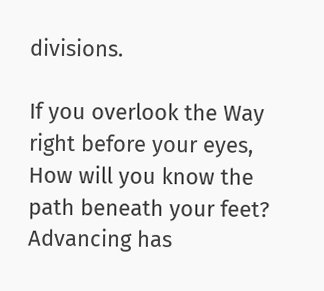divisions.

If you overlook the Way right before your eyes,
How will you know the path beneath your feet?
Advancing has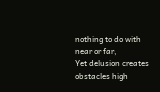nothing to do with near or far,
Yet delusion creates obstacles high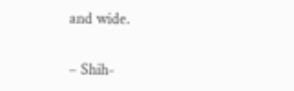and wide.

– Shih-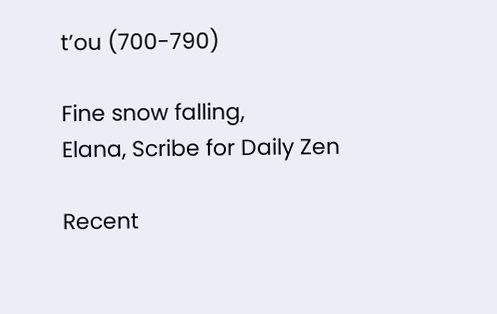t’ou (700-790)

Fine snow falling,
Elana, Scribe for Daily Zen

Recent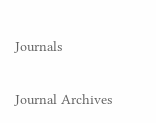Journals

Journal Archives